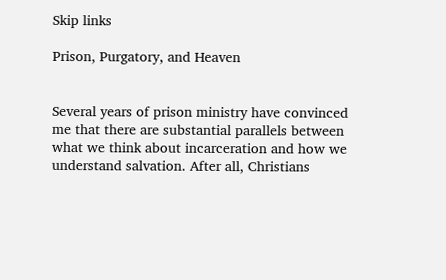Skip links

Prison, Purgatory, and Heaven


Several years of prison ministry have convinced me that there are substantial parallels between what we think about incarceration and how we understand salvation. After all, Christians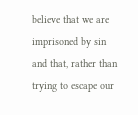believe that we are imprisoned by sin and that, rather than trying to escape our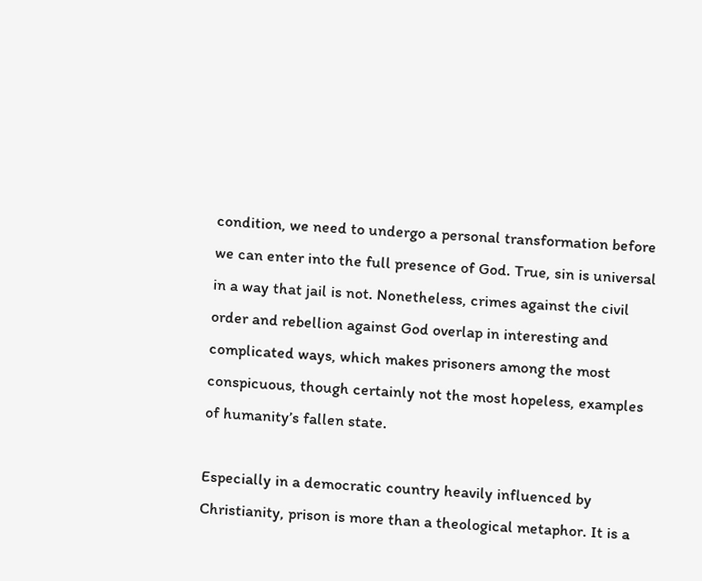condition, we need to undergo a personal transformation before we can enter into the full presence of God. True, sin is universal in a way that jail is not. Nonetheless, crimes against the civil order and rebellion against God overlap in interesting and complicated ways, which makes prisoners among the most conspicuous, though certainly not the most hopeless, examples of humanity’s fallen state.

Especially in a democratic country heavily influenced by Christianity, prison is more than a theological metaphor. It is a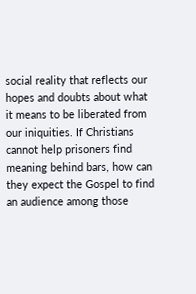social reality that reflects our hopes and doubts about what it means to be liberated from our iniquities. If Christians cannot help prisoners find meaning behind bars, how can they expect the Gospel to find an audience among those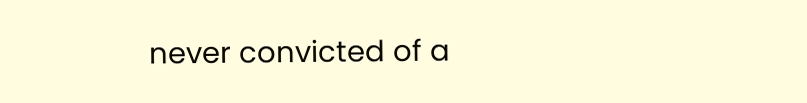never convicted of a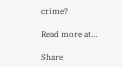crime?

Read more at…

Share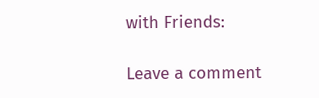with Friends:

Leave a comment